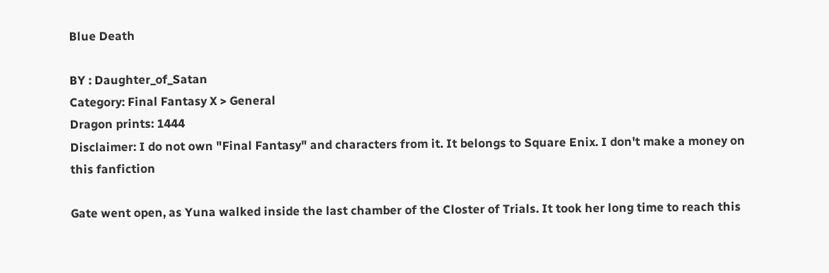Blue Death

BY : Daughter_of_Satan
Category: Final Fantasy X > General
Dragon prints: 1444
Disclaimer: I do not own "Final Fantasy" and characters from it. It belongs to Square Enix. I don't make a money on this fanfiction

Gate went open, as Yuna walked inside the last chamber of the Closter of Trials. It took her long time to reach this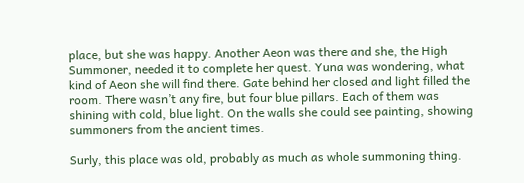place, but she was happy. Another Aeon was there and she, the High Summoner, needed it to complete her quest. Yuna was wondering, what kind of Aeon she will find there. Gate behind her closed and light filled the room. There wasn’t any fire, but four blue pillars. Each of them was shining with cold, blue light. On the walls she could see painting, showing summoners from the ancient times.

Surly, this place was old, probably as much as whole summoning thing.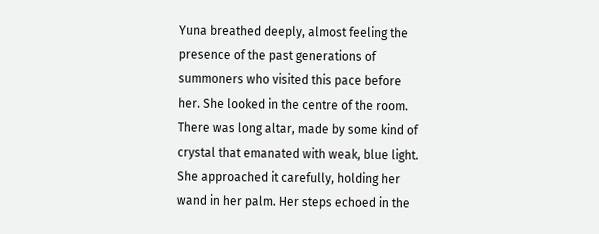Yuna breathed deeply, almost feeling the presence of the past generations of summoners who visited this pace before her. She looked in the centre of the room. There was long altar, made by some kind of crystal that emanated with weak, blue light. She approached it carefully, holding her wand in her palm. Her steps echoed in the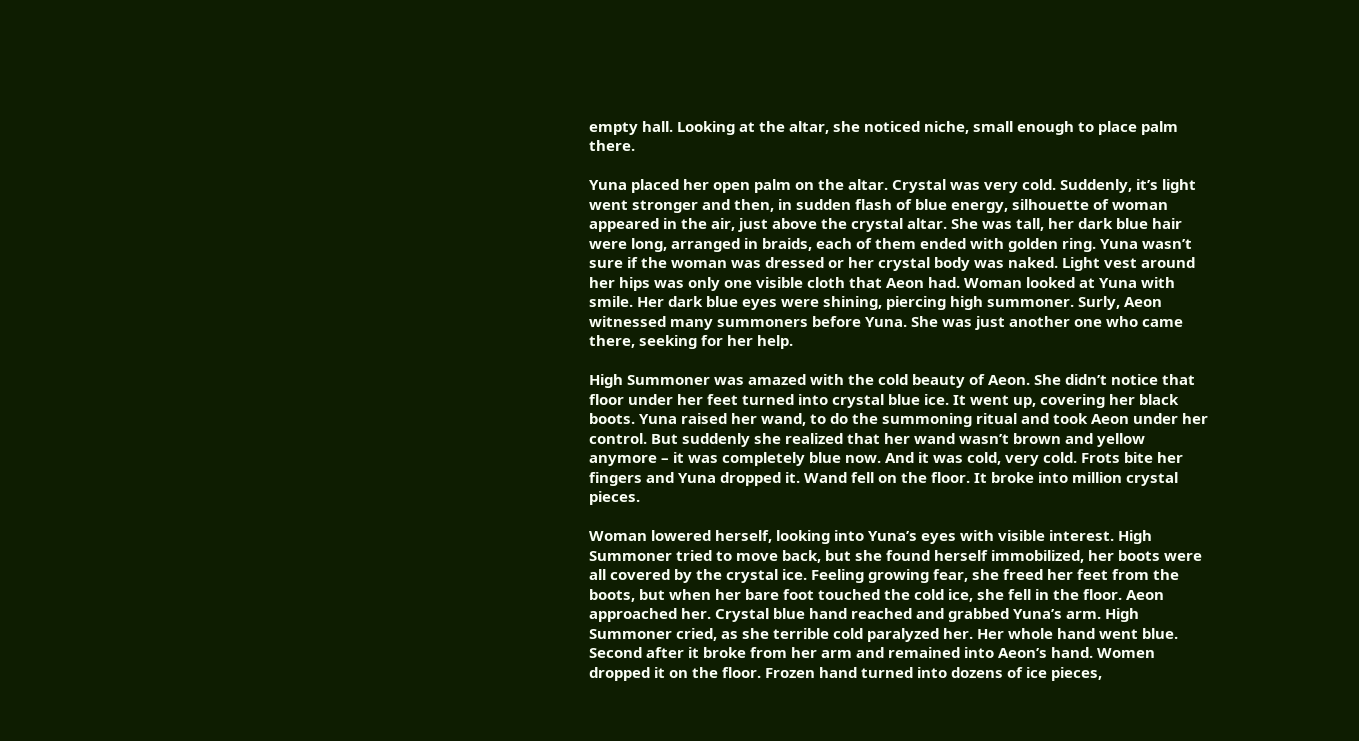empty hall. Looking at the altar, she noticed niche, small enough to place palm there.

Yuna placed her open palm on the altar. Crystal was very cold. Suddenly, it’s light went stronger and then, in sudden flash of blue energy, silhouette of woman appeared in the air, just above the crystal altar. She was tall, her dark blue hair were long, arranged in braids, each of them ended with golden ring. Yuna wasn’t sure if the woman was dressed or her crystal body was naked. Light vest around her hips was only one visible cloth that Aeon had. Woman looked at Yuna with smile. Her dark blue eyes were shining, piercing high summoner. Surly, Aeon witnessed many summoners before Yuna. She was just another one who came there, seeking for her help.

High Summoner was amazed with the cold beauty of Aeon. She didn’t notice that floor under her feet turned into crystal blue ice. It went up, covering her black boots. Yuna raised her wand, to do the summoning ritual and took Aeon under her control. But suddenly she realized that her wand wasn’t brown and yellow anymore – it was completely blue now. And it was cold, very cold. Frots bite her fingers and Yuna dropped it. Wand fell on the floor. It broke into million crystal pieces.

Woman lowered herself, looking into Yuna’s eyes with visible interest. High Summoner tried to move back, but she found herself immobilized, her boots were all covered by the crystal ice. Feeling growing fear, she freed her feet from the boots, but when her bare foot touched the cold ice, she fell in the floor. Aeon approached her. Crystal blue hand reached and grabbed Yuna’s arm. High Summoner cried, as she terrible cold paralyzed her. Her whole hand went blue. Second after it broke from her arm and remained into Aeon’s hand. Women dropped it on the floor. Frozen hand turned into dozens of ice pieces,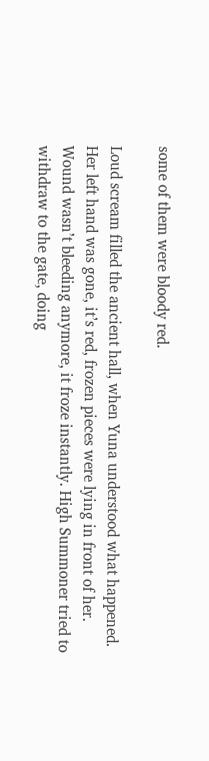some of them were bloody red.

Loud scream filled the ancient hall, when Yuna understood what happened. Her left hand was gone, it’s red, frozen pieces were lying in front of her. Wound wasn’t bleeding anymore, it froze instantly. High Summoner tried to withdraw to the gate, doing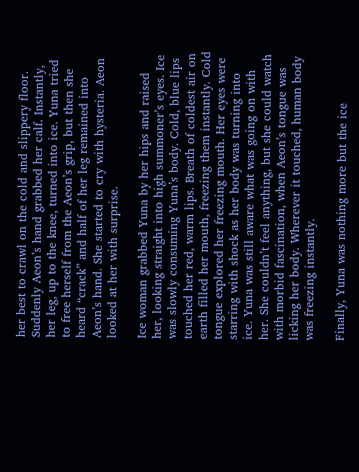her best to crawl on the cold and slippery floor. Suddenly Aeon’s hand grabbed her calf. Instantly, her leg, up to the knee, turned into ice. Yuna tried to free herself from the Aeon’s grip, but then she heard “crack” and half of her leg remained into Aeon’s hand. She started to cry with hysteria. Aeon looked at her with surprise.

Ice woman grabbed Yuna by her hips and raised her, looking straight into high summoner’s eyes. Ice was slowly consuming Yuna’s body. Cold, blue lips touched her red, warm lips. Breath of coldest air on earth filled her mouth, freezing them instantly. Cold tongue explored her freezing mouth. Her eyes were starring with shock as her body was turning into ice. Yuna was still aware what was going on with her. She couldn’t feel anything, but she could watch with morbid fascination, when Aeon’s tongue was licking her body. Wherever it touched, human body was freezing instantly.

Finally, Yuna was nothing more but the ice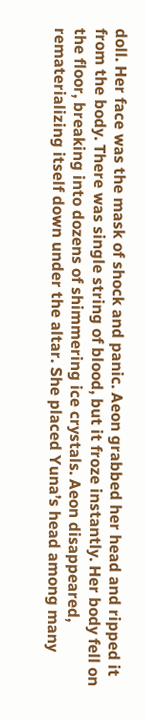doll. Her face was the mask of shock and panic. Aeon grabbed her head and ripped it from the body. There was single string of blood, but it froze instantly. Her body fell on the floor, breaking into dozens of shimmering ice crystals. Aeon disappeared, rematerializing itself down under the altar. She placed Yuna’s head among many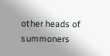other heads of summoners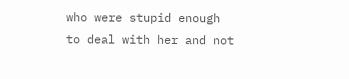who were stupid enough to deal with her and not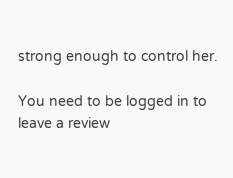strong enough to control her.

You need to be logged in to leave a review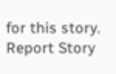for this story.
Report Story